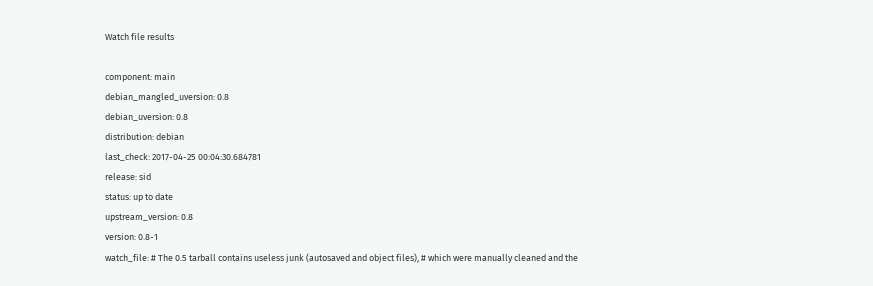Watch file results

component: main
debian_mangled_uversion: 0.8
debian_uversion: 0.8
distribution: debian
last_check: 2017-04-25 00:04:30.684781
release: sid
status: up to date
upstream_version: 0.8
version: 0.8-1
watch_file: # The 0.5 tarball contains useless junk (autosaved and object files), # which were manually cleaned and the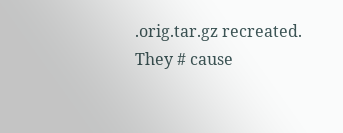.orig.tar.gz recreated. They # cause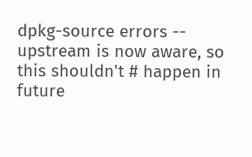dpkg-source errors -- upstream is now aware, so this shouldn't # happen in future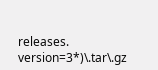releases. version=3*)\.tar\.gz